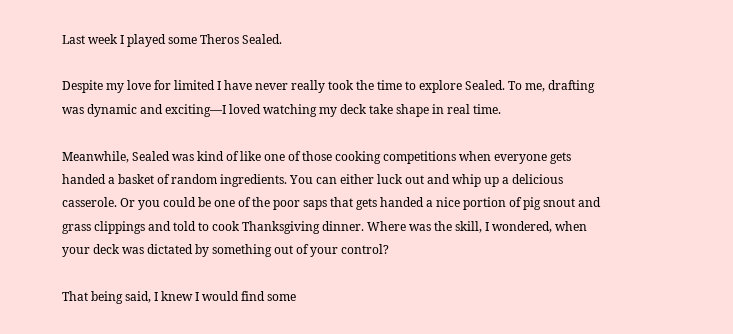Last week I played some Theros Sealed.

Despite my love for limited I have never really took the time to explore Sealed. To me, drafting was dynamic and exciting—I loved watching my deck take shape in real time.

Meanwhile, Sealed was kind of like one of those cooking competitions when everyone gets handed a basket of random ingredients. You can either luck out and whip up a delicious casserole. Or you could be one of the poor saps that gets handed a nice portion of pig snout and grass clippings and told to cook Thanksgiving dinner. Where was the skill, I wondered, when your deck was dictated by something out of your control?

That being said, I knew I would find some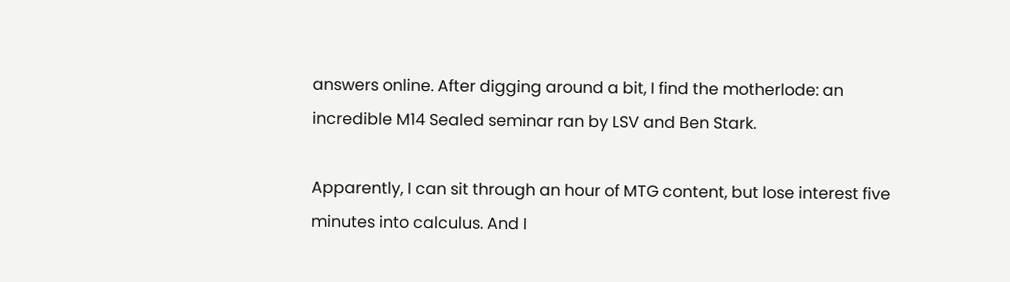answers online. After digging around a bit, I find the motherlode: an incredible M14 Sealed seminar ran by LSV and Ben Stark.

Apparently, I can sit through an hour of MTG content, but lose interest five minutes into calculus. And I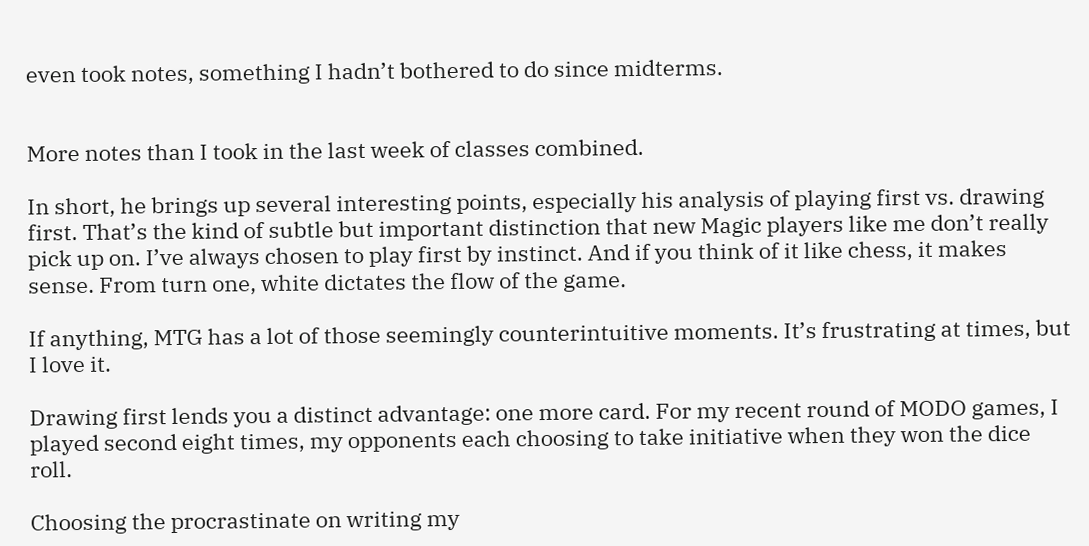even took notes, something I hadn’t bothered to do since midterms.


More notes than I took in the last week of classes combined.

In short, he brings up several interesting points, especially his analysis of playing first vs. drawing first. That’s the kind of subtle but important distinction that new Magic players like me don’t really pick up on. I’ve always chosen to play first by instinct. And if you think of it like chess, it makes sense. From turn one, white dictates the flow of the game.

If anything, MTG has a lot of those seemingly counterintuitive moments. It’s frustrating at times, but I love it.

Drawing first lends you a distinct advantage: one more card. For my recent round of MODO games, I played second eight times, my opponents each choosing to take initiative when they won the dice roll.

Choosing the procrastinate on writing my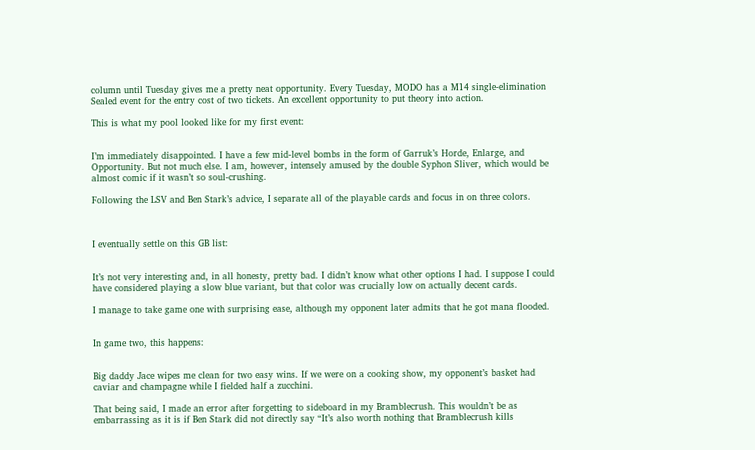column until Tuesday gives me a pretty neat opportunity. Every Tuesday, MODO has a M14 single-elimination Sealed event for the entry cost of two tickets. An excellent opportunity to put theory into action.

This is what my pool looked like for my first event:


I’m immediately disappointed. I have a few mid-level bombs in the form of Garruk’s Horde, Enlarge, and Opportunity. But not much else. I am, however, intensely amused by the double Syphon Sliver, which would be almost comic if it wasn’t so soul-crushing.

Following the LSV and Ben Stark’s advice, I separate all of the playable cards and focus in on three colors.



I eventually settle on this GB list:


It’s not very interesting and, in all honesty, pretty bad. I didn’t know what other options I had. I suppose I could have considered playing a slow blue variant, but that color was crucially low on actually decent cards.

I manage to take game one with surprising ease, although my opponent later admits that he got mana flooded.


In game two, this happens:


Big daddy Jace wipes me clean for two easy wins. If we were on a cooking show, my opponent’s basket had caviar and champagne while I fielded half a zucchini.

That being said, I made an error after forgetting to sideboard in my Bramblecrush. This wouldn’t be as embarrassing as it is if Ben Stark did not directly say “It’s also worth nothing that Bramblecrush kills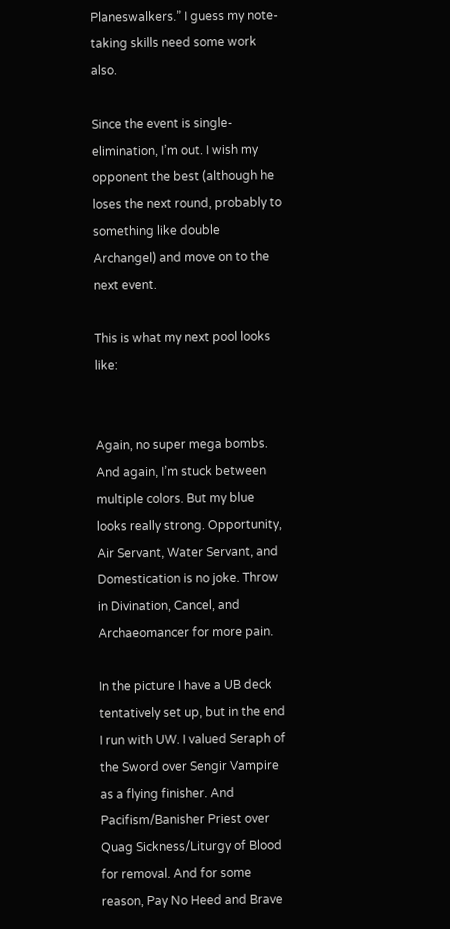Planeswalkers.” I guess my note-taking skills need some work also.

Since the event is single-elimination, I’m out. I wish my opponent the best (although he loses the next round, probably to something like double Archangel) and move on to the next event.

This is what my next pool looks like:


Again, no super mega bombs. And again, I’m stuck between multiple colors. But my blue looks really strong. Opportunity, Air Servant, Water Servant, and Domestication is no joke. Throw in Divination, Cancel, and Archaeomancer for more pain.

In the picture I have a UB deck tentatively set up, but in the end I run with UW. I valued Seraph of the Sword over Sengir Vampire as a flying finisher. And Pacifism/Banisher Priest over Quag Sickness/Liturgy of Blood for removal. And for some reason, Pay No Heed and Brave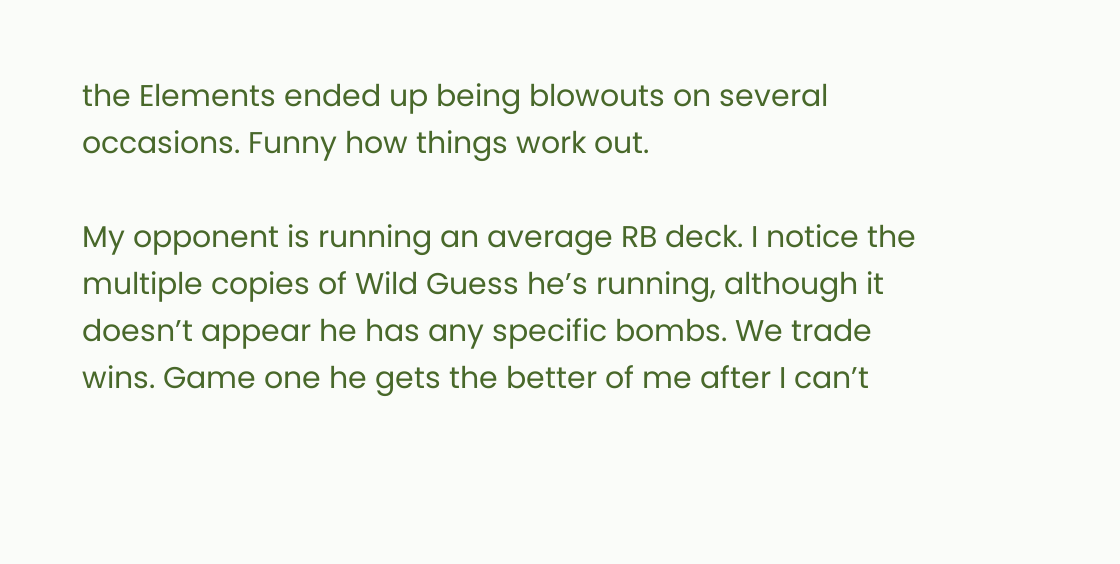the Elements ended up being blowouts on several occasions. Funny how things work out.

My opponent is running an average RB deck. I notice the multiple copies of Wild Guess he’s running, although it doesn’t appear he has any specific bombs. We trade wins. Game one he gets the better of me after I can’t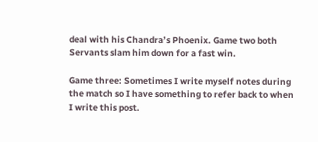deal with his Chandra’s Phoenix. Game two both Servants slam him down for a fast win.

Game three: Sometimes I write myself notes during the match so I have something to refer back to when I write this post.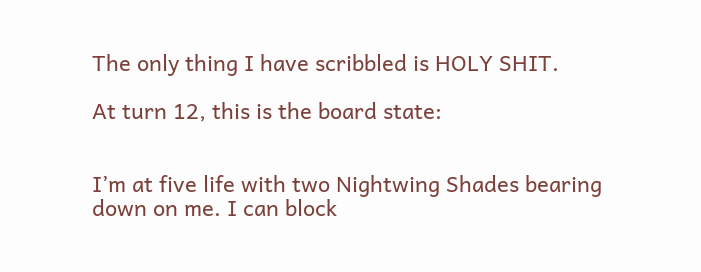The only thing I have scribbled is HOLY SHIT.

At turn 12, this is the board state:


I’m at five life with two Nightwing Shades bearing down on me. I can block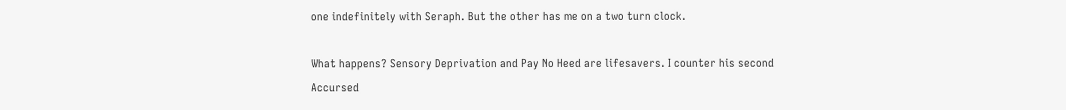one indefinitely with Seraph. But the other has me on a two turn clock.

What happens? Sensory Deprivation and Pay No Heed are lifesavers. I counter his second Accursed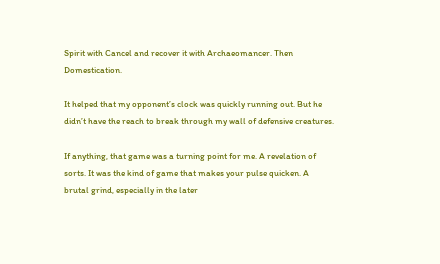Spirit with Cancel and recover it with Archaeomancer. Then Domestication.

It helped that my opponent’s clock was quickly running out. But he didn’t have the reach to break through my wall of defensive creatures.

If anything, that game was a turning point for me. A revelation of sorts. It was the kind of game that makes your pulse quicken. A brutal grind, especially in the later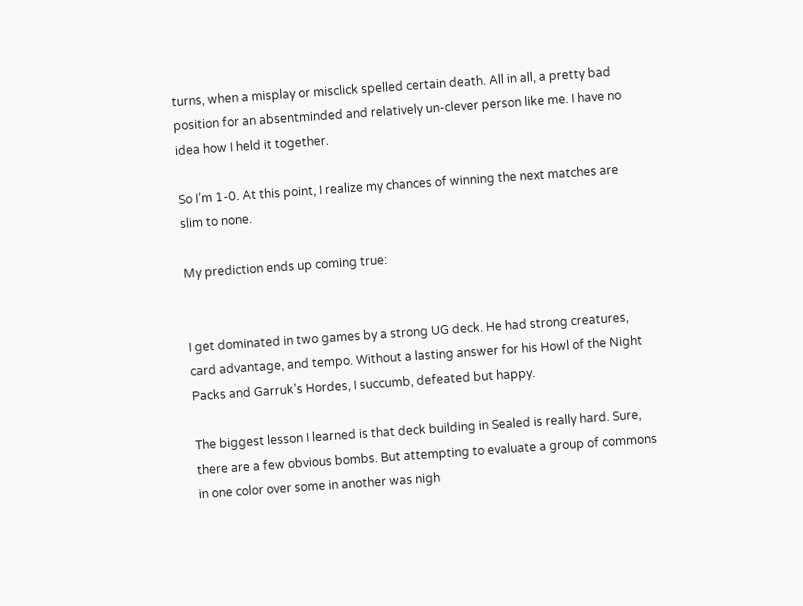turns, when a misplay or misclick spelled certain death. All in all, a pretty bad position for an absentminded and relatively un-clever person like me. I have no idea how I held it together.

So I’m 1-0. At this point, I realize my chances of winning the next matches are slim to none.

My prediction ends up coming true:


I get dominated in two games by a strong UG deck. He had strong creatures, card advantage, and tempo. Without a lasting answer for his Howl of the Night Packs and Garruk’s Hordes, I succumb, defeated but happy.

The biggest lesson I learned is that deck building in Sealed is really hard. Sure, there are a few obvious bombs. But attempting to evaluate a group of commons in one color over some in another was nigh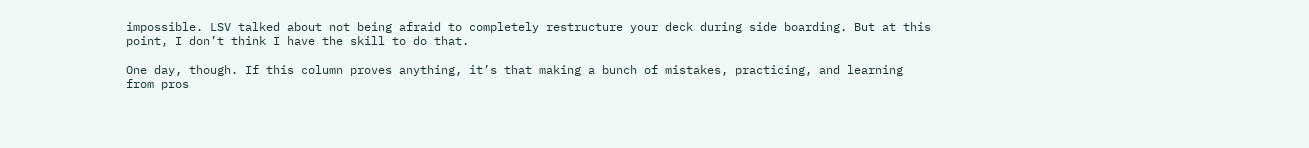impossible. LSV talked about not being afraid to completely restructure your deck during side boarding. But at this point, I don’t think I have the skill to do that.

One day, though. If this column proves anything, it’s that making a bunch of mistakes, practicing, and learning from pros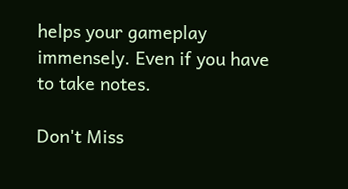helps your gameplay immensely. Even if you have to take notes.

Don't Miss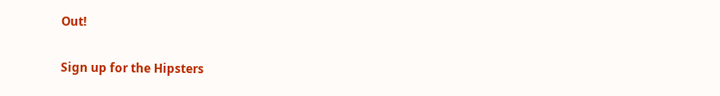Out!

Sign up for the Hipsters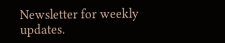Newsletter for weekly updates.